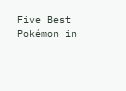Five Best Pokémon in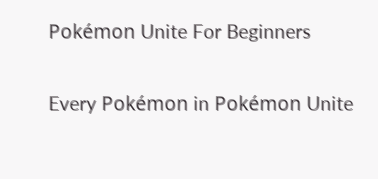Pokémon Unite For Beginners

Every Pokémon in Pokémon Unite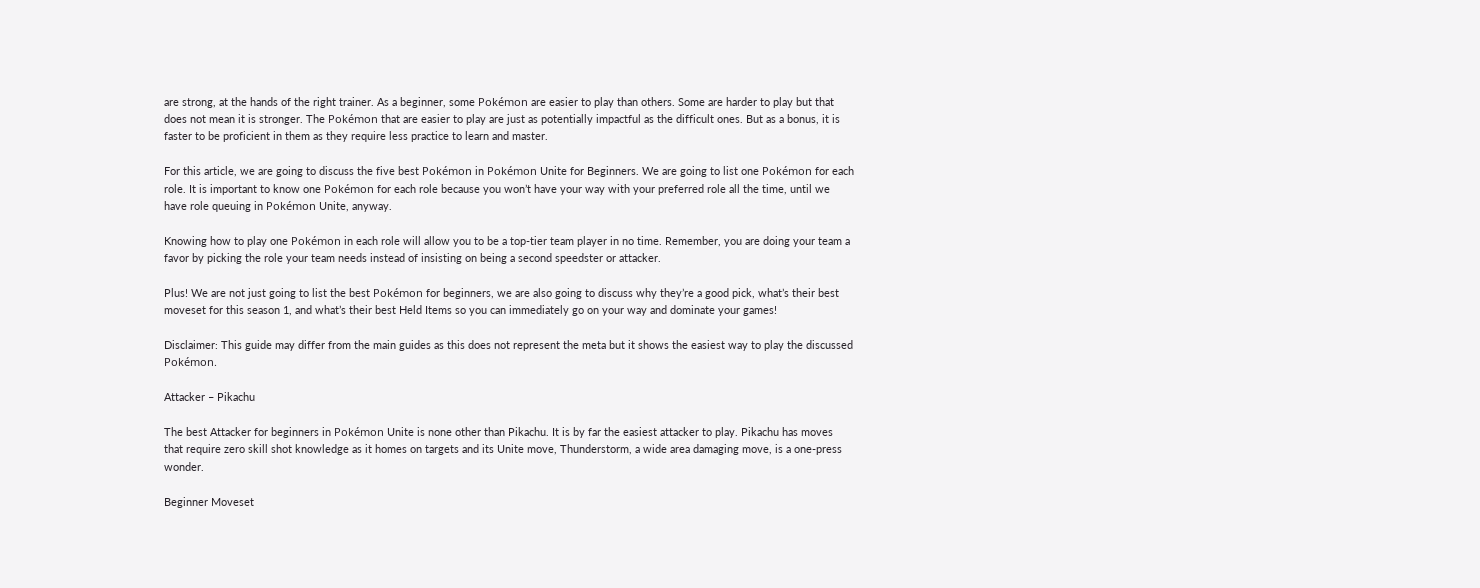are strong, at the hands of the right trainer. As a beginner, some Pokémon are easier to play than others. Some are harder to play but that does not mean it is stronger. The Pokémon that are easier to play are just as potentially impactful as the difficult ones. But as a bonus, it is faster to be proficient in them as they require less practice to learn and master.

For this article, we are going to discuss the five best Pokémon in Pokémon Unite for Beginners. We are going to list one Pokémon for each role. It is important to know one Pokémon for each role because you won’t have your way with your preferred role all the time, until we have role queuing in Pokémon Unite, anyway.

Knowing how to play one Pokémon in each role will allow you to be a top-tier team player in no time. Remember, you are doing your team a favor by picking the role your team needs instead of insisting on being a second speedster or attacker.

Plus! We are not just going to list the best Pokémon for beginners, we are also going to discuss why they’re a good pick, what’s their best moveset for this season 1, and what’s their best Held Items so you can immediately go on your way and dominate your games!

Disclaimer: This guide may differ from the main guides as this does not represent the meta but it shows the easiest way to play the discussed Pokémon.

Attacker – Pikachu

The best Attacker for beginners in Pokémon Unite is none other than Pikachu. It is by far the easiest attacker to play. Pikachu has moves that require zero skill shot knowledge as it homes on targets and its Unite move, Thunderstorm, a wide area damaging move, is a one-press wonder.

Beginner Moveset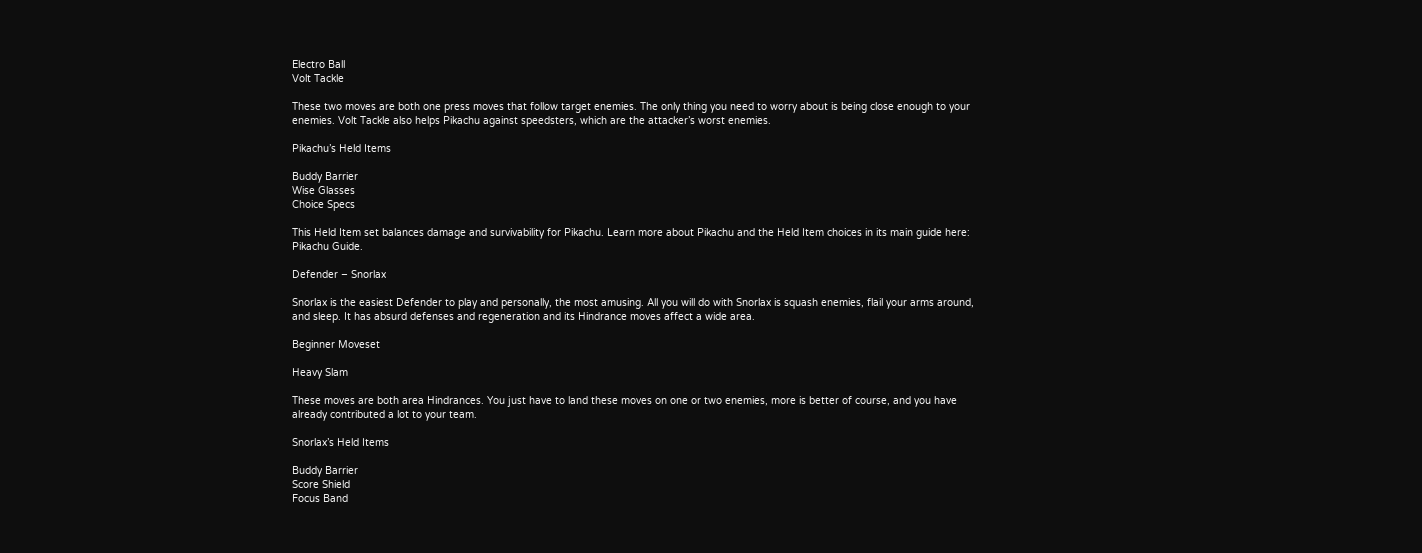Electro Ball
Volt Tackle

These two moves are both one press moves that follow target enemies. The only thing you need to worry about is being close enough to your enemies. Volt Tackle also helps Pikachu against speedsters, which are the attacker’s worst enemies.

Pikachu’s Held Items

Buddy Barrier
Wise Glasses
Choice Specs

This Held Item set balances damage and survivability for Pikachu. Learn more about Pikachu and the Held Item choices in its main guide here: Pikachu Guide.

Defender – Snorlax

Snorlax is the easiest Defender to play and personally, the most amusing. All you will do with Snorlax is squash enemies, flail your arms around, and sleep. It has absurd defenses and regeneration and its Hindrance moves affect a wide area.

Beginner Moveset

Heavy Slam

These moves are both area Hindrances. You just have to land these moves on one or two enemies, more is better of course, and you have already contributed a lot to your team.

Snorlax’s Held Items

Buddy Barrier
Score Shield
Focus Band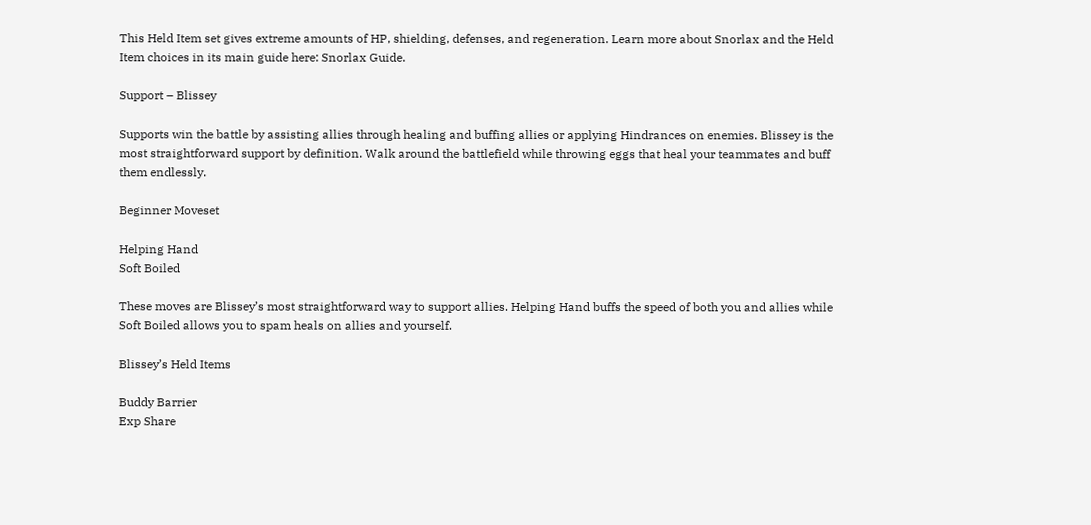This Held Item set gives extreme amounts of HP, shielding, defenses, and regeneration. Learn more about Snorlax and the Held Item choices in its main guide here: Snorlax Guide.

Support – Blissey

Supports win the battle by assisting allies through healing and buffing allies or applying Hindrances on enemies. Blissey is the most straightforward support by definition. Walk around the battlefield while throwing eggs that heal your teammates and buff them endlessly.

Beginner Moveset

Helping Hand
Soft Boiled

These moves are Blissey’s most straightforward way to support allies. Helping Hand buffs the speed of both you and allies while Soft Boiled allows you to spam heals on allies and yourself.

Blissey’s Held Items

Buddy Barrier
Exp Share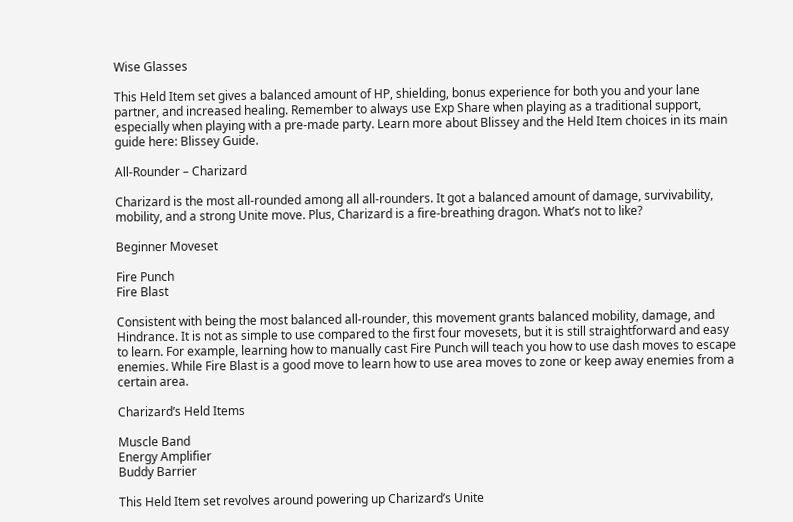Wise Glasses

This Held Item set gives a balanced amount of HP, shielding, bonus experience for both you and your lane partner, and increased healing. Remember to always use Exp Share when playing as a traditional support, especially when playing with a pre-made party. Learn more about Blissey and the Held Item choices in its main guide here: Blissey Guide.

All-Rounder – Charizard

Charizard is the most all-rounded among all all-rounders. It got a balanced amount of damage, survivability, mobility, and a strong Unite move. Plus, Charizard is a fire-breathing dragon. What’s not to like?

Beginner Moveset

Fire Punch
Fire Blast

Consistent with being the most balanced all-rounder, this movement grants balanced mobility, damage, and Hindrance. It is not as simple to use compared to the first four movesets, but it is still straightforward and easy to learn. For example, learning how to manually cast Fire Punch will teach you how to use dash moves to escape enemies. While Fire Blast is a good move to learn how to use area moves to zone or keep away enemies from a certain area.

Charizard’s Held Items

Muscle Band
Energy Amplifier
Buddy Barrier

This Held Item set revolves around powering up Charizard’s Unite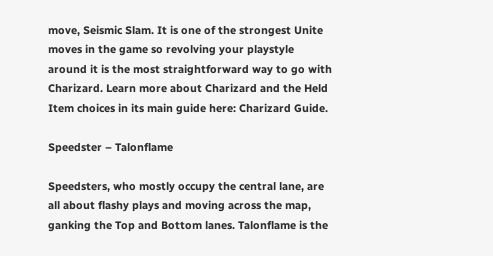move, Seismic Slam. It is one of the strongest Unite moves in the game so revolving your playstyle around it is the most straightforward way to go with Charizard. Learn more about Charizard and the Held Item choices in its main guide here: Charizard Guide.

Speedster – Talonflame

Speedsters, who mostly occupy the central lane, are all about flashy plays and moving across the map, ganking the Top and Bottom lanes. Talonflame is the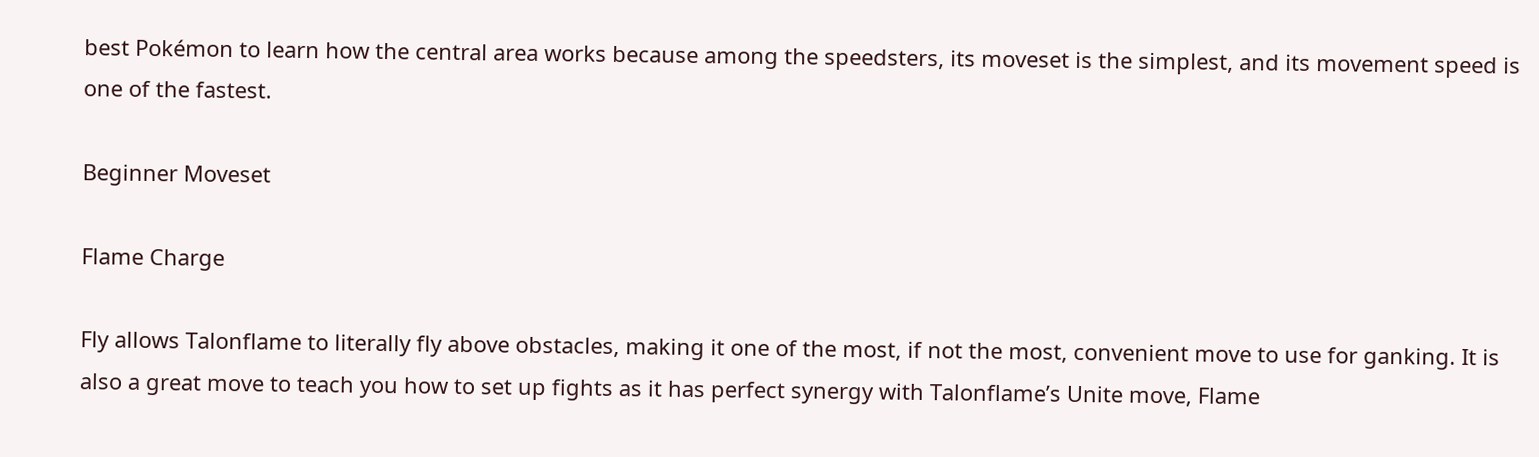best Pokémon to learn how the central area works because among the speedsters, its moveset is the simplest, and its movement speed is one of the fastest.

Beginner Moveset

Flame Charge

Fly allows Talonflame to literally fly above obstacles, making it one of the most, if not the most, convenient move to use for ganking. It is also a great move to teach you how to set up fights as it has perfect synergy with Talonflame’s Unite move, Flame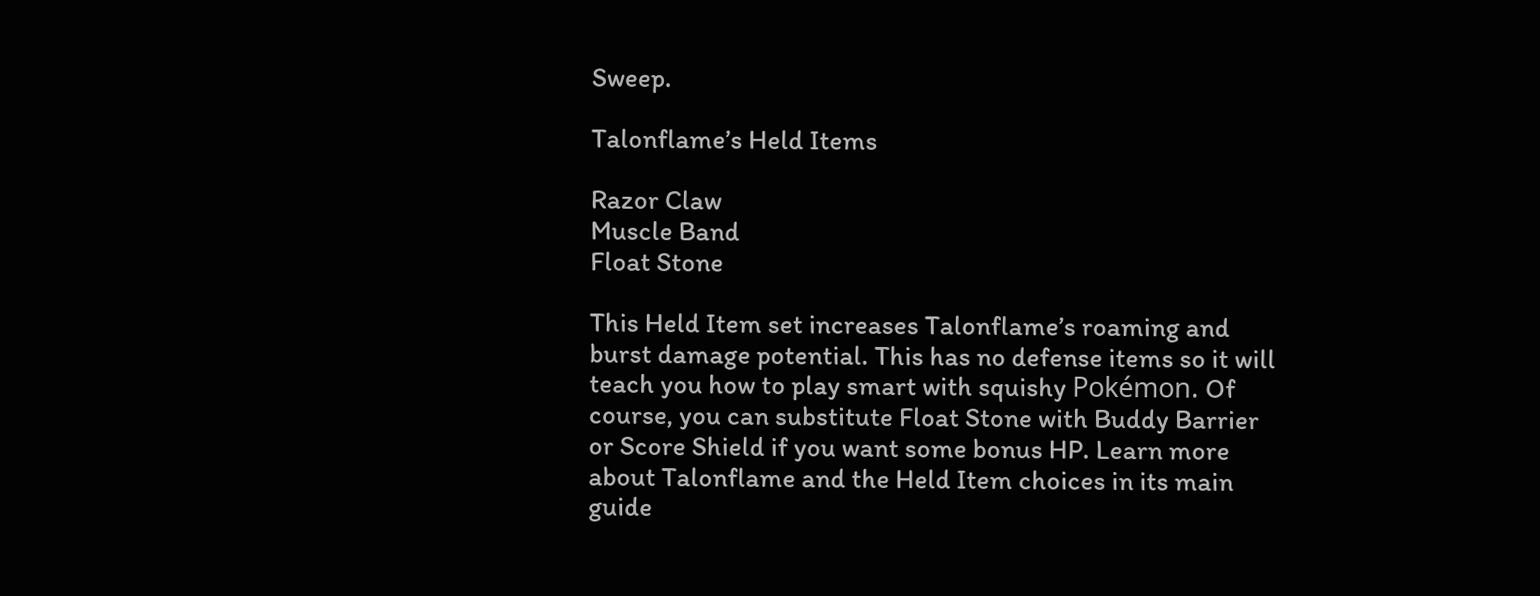Sweep.

Talonflame’s Held Items

Razor Claw
Muscle Band
Float Stone

This Held Item set increases Talonflame’s roaming and burst damage potential. This has no defense items so it will teach you how to play smart with squishy Pokémon. Of course, you can substitute Float Stone with Buddy Barrier or Score Shield if you want some bonus HP. Learn more about Talonflame and the Held Item choices in its main guide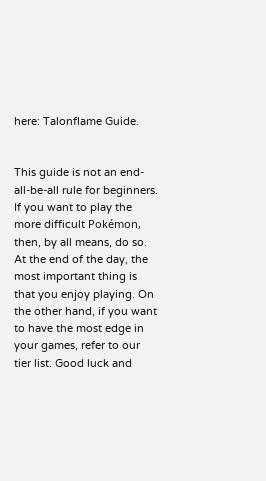here: Talonflame Guide.


This guide is not an end-all-be-all rule for beginners. If you want to play the more difficult Pokémon, then, by all means, do so. At the end of the day, the most important thing is that you enjoy playing. On the other hand, if you want to have the most edge in your games, refer to our tier list. Good luck and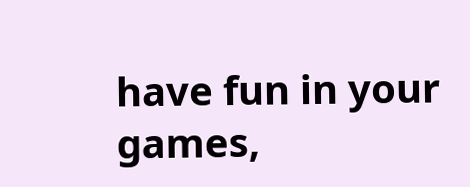have fun in your games,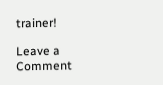trainer!

Leave a Comment